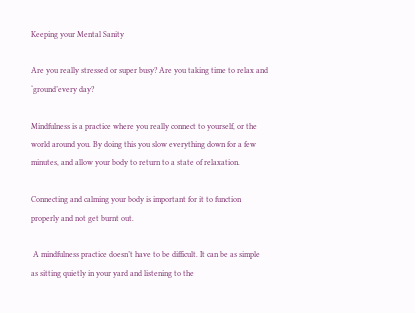Keeping your Mental Sanity

Are you really stressed or super busy? Are you taking time to relax and ‘ground’every day?

Mindfulness is a practice where you really connect to yourself, or the world around you. By doing this you slow everything down for a few minutes, and allow your body to return to a state of relaxation.

Connecting and calming your body is important for it to function properly and not get burnt out.

 A mindfulness practice doesn’t have to be difficult. It can be as simple as sitting quietly in your yard and listening to the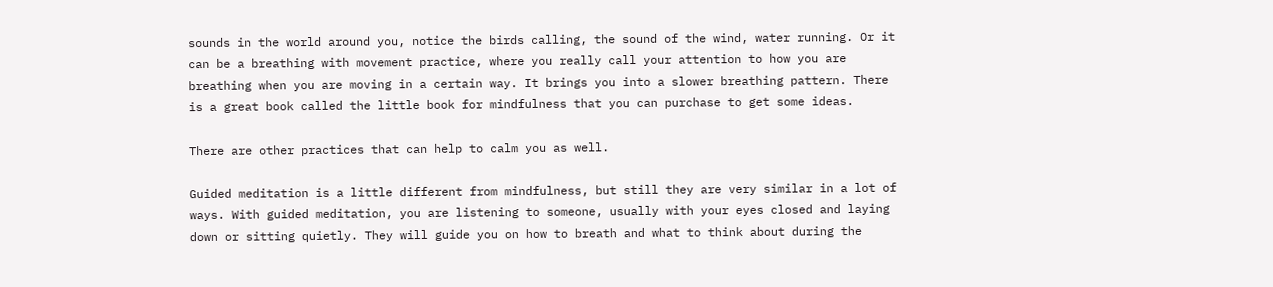sounds in the world around you, notice the birds calling, the sound of the wind, water running. Or it can be a breathing with movement practice, where you really call your attention to how you are breathing when you are moving in a certain way. It brings you into a slower breathing pattern. There is a great book called the little book for mindfulness that you can purchase to get some ideas.

There are other practices that can help to calm you as well.

Guided meditation is a little different from mindfulness, but still they are very similar in a lot of ways. With guided meditation, you are listening to someone, usually with your eyes closed and laying down or sitting quietly. They will guide you on how to breath and what to think about during the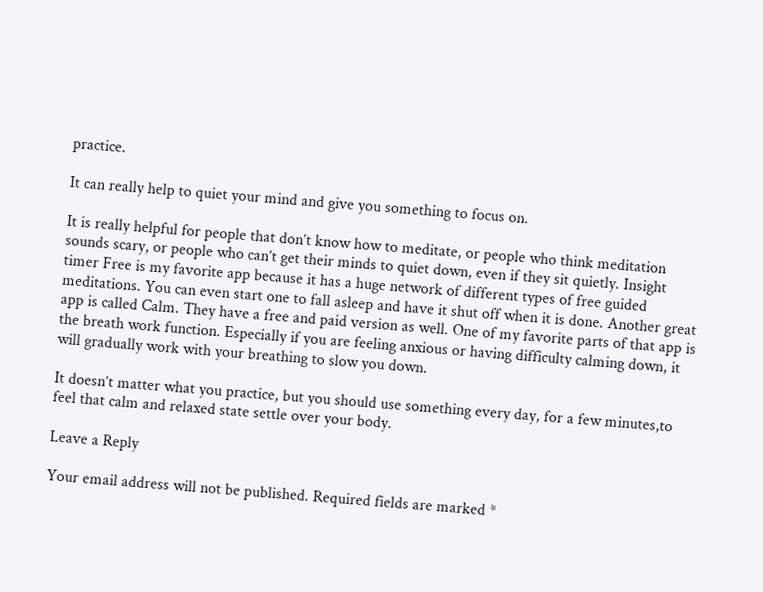practice.

It can really help to quiet your mind and give you something to focus on.

It is really helpful for people that don’t know how to meditate, or people who think meditation sounds scary, or people who can’t get their minds to quiet down, even if they sit quietly. Insight timer Free is my favorite app because it has a huge network of different types of free guided meditations. You can even start one to fall asleep and have it shut off when it is done. Another great app is called Calm. They have a free and paid version as well. One of my favorite parts of that app is the breath work function. Especially if you are feeling anxious or having difficulty calming down, it will gradually work with your breathing to slow you down.

It doesn’t matter what you practice, but you should use something every day, for a few minutes,to feel that calm and relaxed state settle over your body.

Leave a Reply

Your email address will not be published. Required fields are marked *